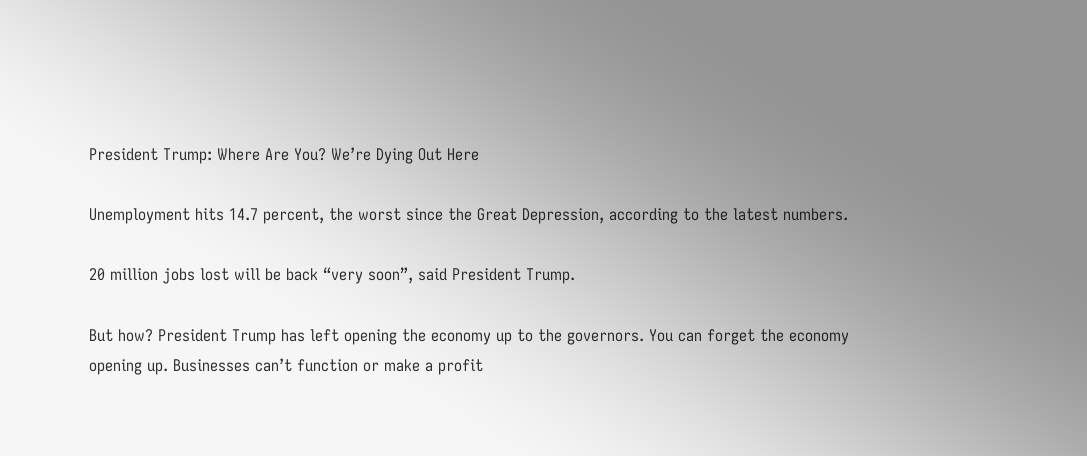President Trump: Where Are You? We’re Dying Out Here

Unemployment hits 14.7 percent, the worst since the Great Depression, according to the latest numbers.

20 million jobs lost will be back “very soon”, said President Trump.

But how? President Trump has left opening the economy up to the governors. You can forget the economy opening up. Businesses can’t function or make a profit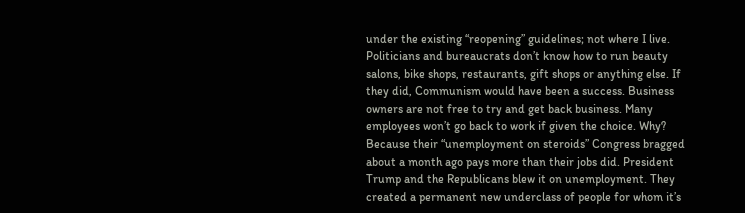under the existing “reopening” guidelines; not where I live. Politicians and bureaucrats don’t know how to run beauty salons, bike shops, restaurants, gift shops or anything else. If they did, Communism would have been a success. Business owners are not free to try and get back business. Many employees won’t go back to work if given the choice. Why? Because their “unemployment on steroids” Congress bragged about a month ago pays more than their jobs did. President Trump and the Republicans blew it on unemployment. They created a permanent new underclass of people for whom it’s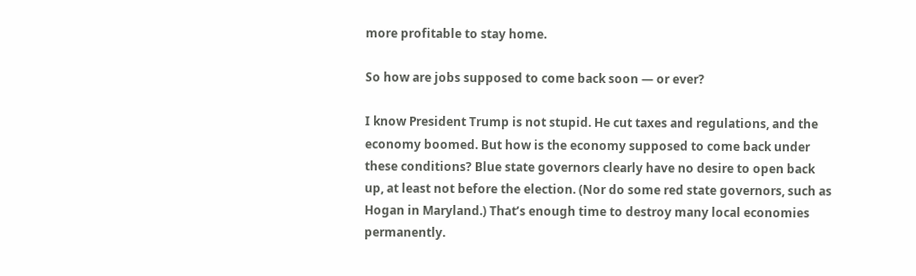more profitable to stay home.

So how are jobs supposed to come back soon — or ever?

I know President Trump is not stupid. He cut taxes and regulations, and the economy boomed. But how is the economy supposed to come back under these conditions? Blue state governors clearly have no desire to open back up, at least not before the election. (Nor do some red state governors, such as Hogan in Maryland.) That’s enough time to destroy many local economies permanently.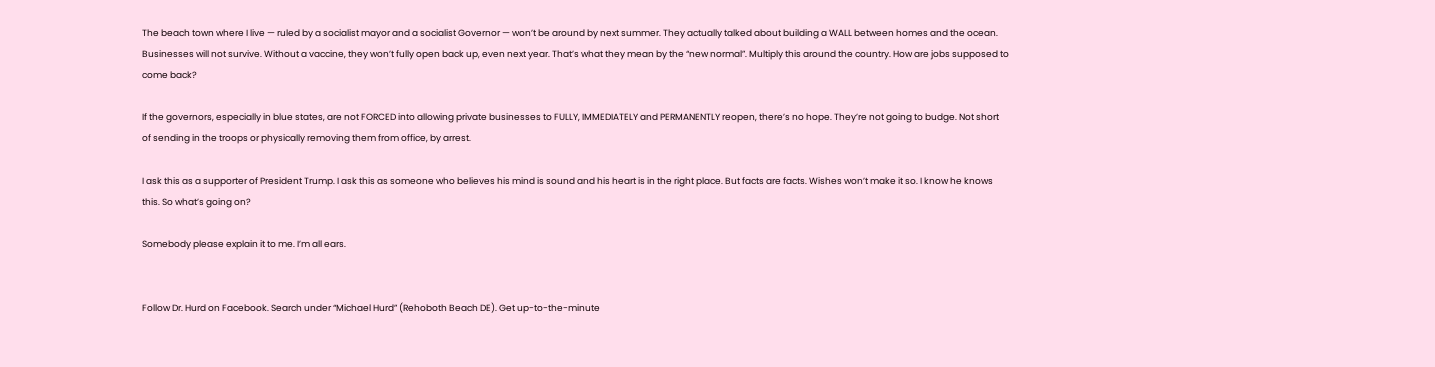The beach town where I live — ruled by a socialist mayor and a socialist Governor — won’t be around by next summer. They actually talked about building a WALL between homes and the ocean. Businesses will not survive. Without a vaccine, they won’t fully open back up, even next year. That’s what they mean by the “new normal”. Multiply this around the country. How are jobs supposed to come back?

If the governors, especially in blue states, are not FORCED into allowing private businesses to FULLY, IMMEDIATELY and PERMANENTLY reopen, there’s no hope. They’re not going to budge. Not short of sending in the troops or physically removing them from office, by arrest.

I ask this as a supporter of President Trump. I ask this as someone who believes his mind is sound and his heart is in the right place. But facts are facts. Wishes won’t make it so. I know he knows this. So what’s going on?

Somebody please explain it to me. I’m all ears.


Follow Dr. Hurd on Facebook. Search under “Michael Hurd” (Rehoboth Beach DE). Get up-to-the-minute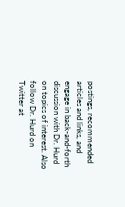postings, recommended articles and links, and engage in back-and-forth discussion with Dr. Hurd on topics of interest. Also follow Dr. Hurd on Twitter at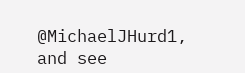@MichaelJHurd1, and see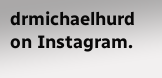drmichaelhurd on Instagram.